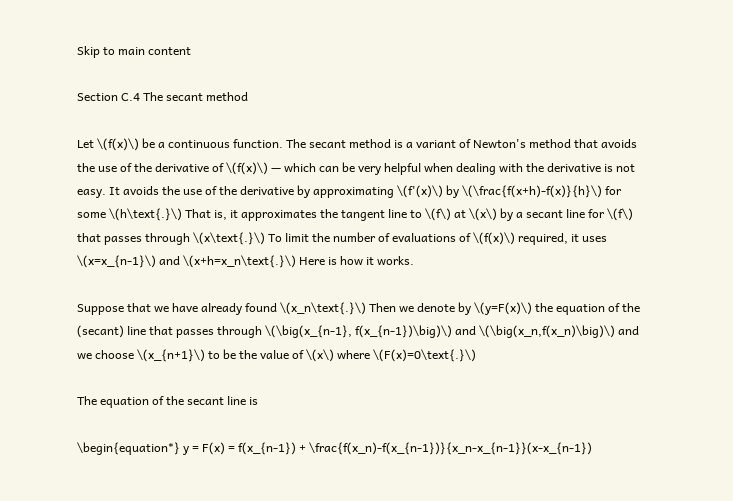Skip to main content

Section C.4 The secant method

Let \(f(x)\) be a continuous function. The secant method is a variant of Newton's method that avoids the use of the derivative of \(f(x)\) — which can be very helpful when dealing with the derivative is not easy. It avoids the use of the derivative by approximating \(f'(x)\) by \(\frac{f(x+h)-f(x)}{h}\) for some \(h\text{.}\) That is, it approximates the tangent line to \(f\) at \(x\) by a secant line for \(f\) that passes through \(x\text{.}\) To limit the number of evaluations of \(f(x)\) required, it uses \(x=x_{n-1}\) and \(x+h=x_n\text{.}\) Here is how it works.

Suppose that we have already found \(x_n\text{.}\) Then we denote by \(y=F(x)\) the equation of the (secant) line that passes through \(\big(x_{n-1}, f(x_{n-1})\big)\) and \(\big(x_n,f(x_n)\big)\) and we choose \(x_{n+1}\) to be the value of \(x\) where \(F(x)=0\text{.}\)

The equation of the secant line is

\begin{equation*} y = F(x) = f(x_{n-1}) + \frac{f(x_n)-f(x_{n-1})}{x_n-x_{n-1}}(x-x_{n-1})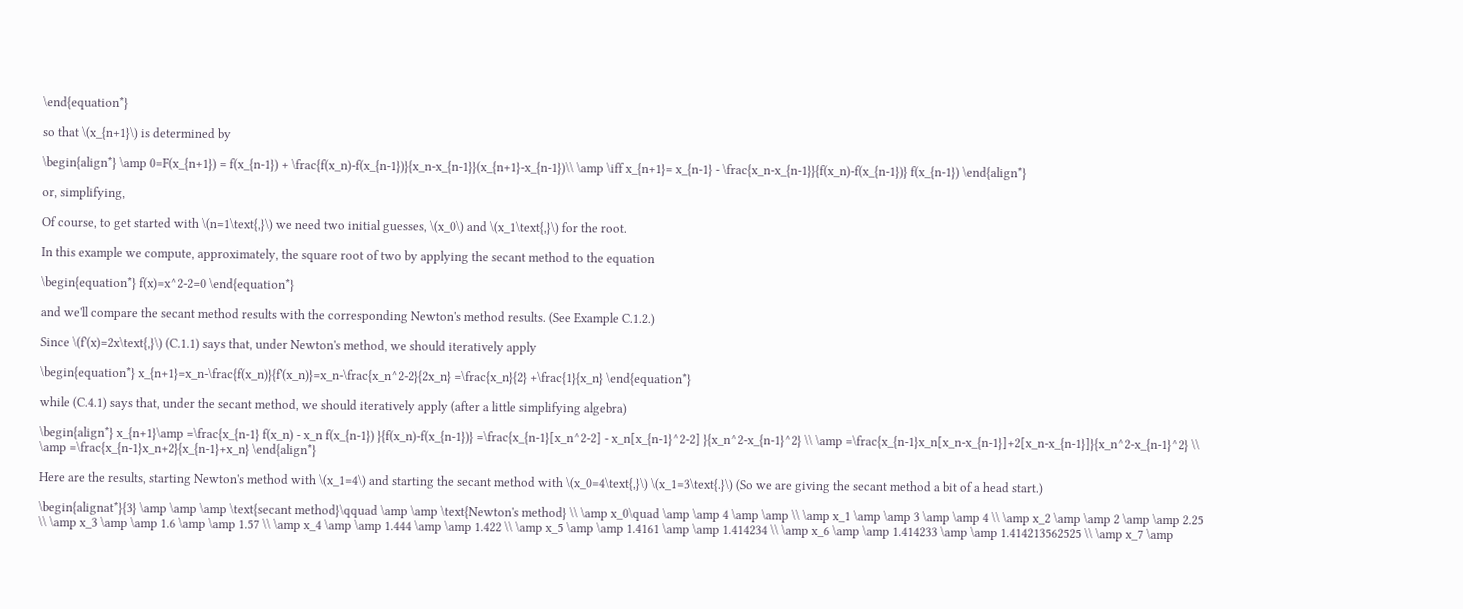\end{equation*}

so that \(x_{n+1}\) is determined by

\begin{align*} \amp 0=F(x_{n+1}) = f(x_{n-1}) + \frac{f(x_n)-f(x_{n-1})}{x_n-x_{n-1}}(x_{n+1}-x_{n-1})\\ \amp \iff x_{n+1}= x_{n-1} - \frac{x_n-x_{n-1}}{f(x_n)-f(x_{n-1})} f(x_{n-1}) \end{align*}

or, simplifying,

Of course, to get started with \(n=1\text{,}\) we need two initial guesses, \(x_0\) and \(x_1\text{,}\) for the root.

In this example we compute, approximately, the square root of two by applying the secant method to the equation

\begin{equation*} f(x)=x^2-2=0 \end{equation*}

and we'll compare the secant method results with the corresponding Newton's method results. (See Example C.1.2.)

Since \(f'(x)=2x\text{,}\) (C.1.1) says that, under Newton's method, we should iteratively apply

\begin{equation*} x_{n+1}=x_n-\frac{f(x_n)}{f'(x_n)}=x_n-\frac{x_n^2-2}{2x_n} =\frac{x_n}{2} +\frac{1}{x_n} \end{equation*}

while (C.4.1) says that, under the secant method, we should iteratively apply (after a little simplifying algebra)

\begin{align*} x_{n+1}\amp =\frac{x_{n-1} f(x_n) - x_n f(x_{n-1}) }{f(x_n)-f(x_{n-1})} =\frac{x_{n-1}[x_n^2-2] - x_n[x_{n-1}^2-2] }{x_n^2-x_{n-1}^2} \\ \amp =\frac{x_{n-1}x_n[x_n-x_{n-1}]+2[x_n-x_{n-1}]}{x_n^2-x_{n-1}^2} \\ \amp =\frac{x_{n-1}x_n+2}{x_{n-1}+x_n} \end{align*}

Here are the results, starting Newton's method with \(x_1=4\) and starting the secant method with \(x_0=4\text{,}\) \(x_1=3\text{.}\) (So we are giving the secant method a bit of a head start.)

\begin{alignat*}{3} \amp \amp \amp \text{secant method}\qquad \amp \amp \text{Newton's method} \\ \amp x_0\quad \amp \amp 4 \amp \amp \\ \amp x_1 \amp \amp 3 \amp \amp 4 \\ \amp x_2 \amp \amp 2 \amp \amp 2.25 \\ \amp x_3 \amp \amp 1.6 \amp \amp 1.57 \\ \amp x_4 \amp \amp 1.444 \amp \amp 1.422 \\ \amp x_5 \amp \amp 1.4161 \amp \amp 1.414234 \\ \amp x_6 \amp \amp 1.414233 \amp \amp 1.414213562525 \\ \amp x_7 \amp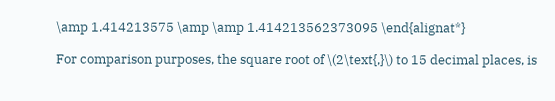\amp 1.414213575 \amp \amp 1.414213562373095 \end{alignat*}

For comparison purposes, the square root of \(2\text{,}\) to 15 decimal places, is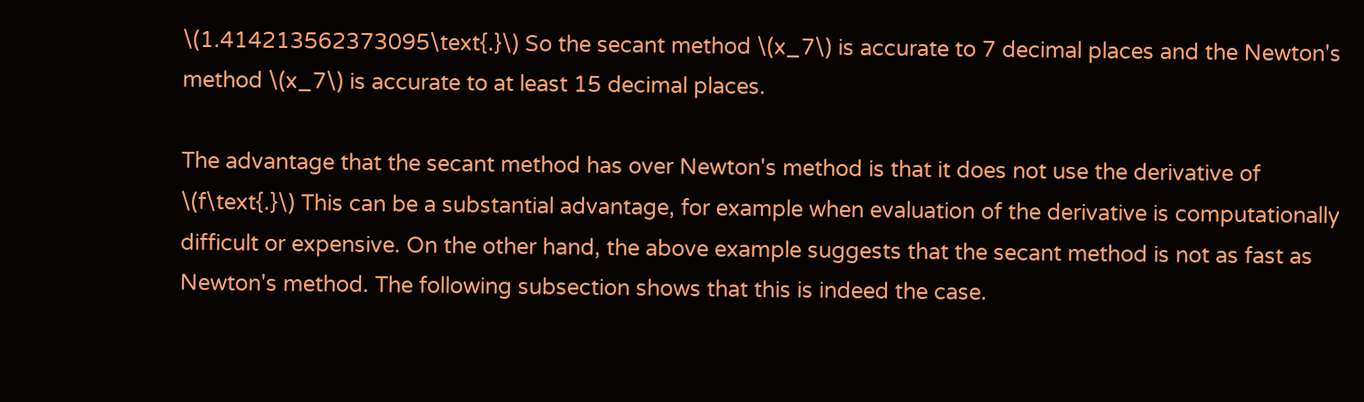\(1.414213562373095\text{.}\) So the secant method \(x_7\) is accurate to 7 decimal places and the Newton's method \(x_7\) is accurate to at least 15 decimal places.

The advantage that the secant method has over Newton's method is that it does not use the derivative of \(f\text{.}\) This can be a substantial advantage, for example when evaluation of the derivative is computationally difficult or expensive. On the other hand, the above example suggests that the secant method is not as fast as Newton's method. The following subsection shows that this is indeed the case.